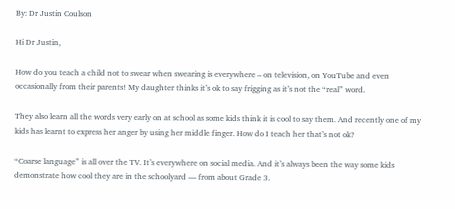By: Dr Justin Coulson

Hi Dr Justin,

How do you teach a child not to swear when swearing is everywhere – on television, on YouTube and even occasionally from their parents! My daughter thinks it’s ok to say frigging as it’s not the “real” word.

They also learn all the words very early on at school as some kids think it is cool to say them. And recently one of my kids has learnt to express her anger by using her middle finger. How do I teach her that’s not ok?

“Coarse language” is all over the TV. It’s everywhere on social media. And it’s always been the way some kids demonstrate how cool they are in the schoolyard — from about Grade 3.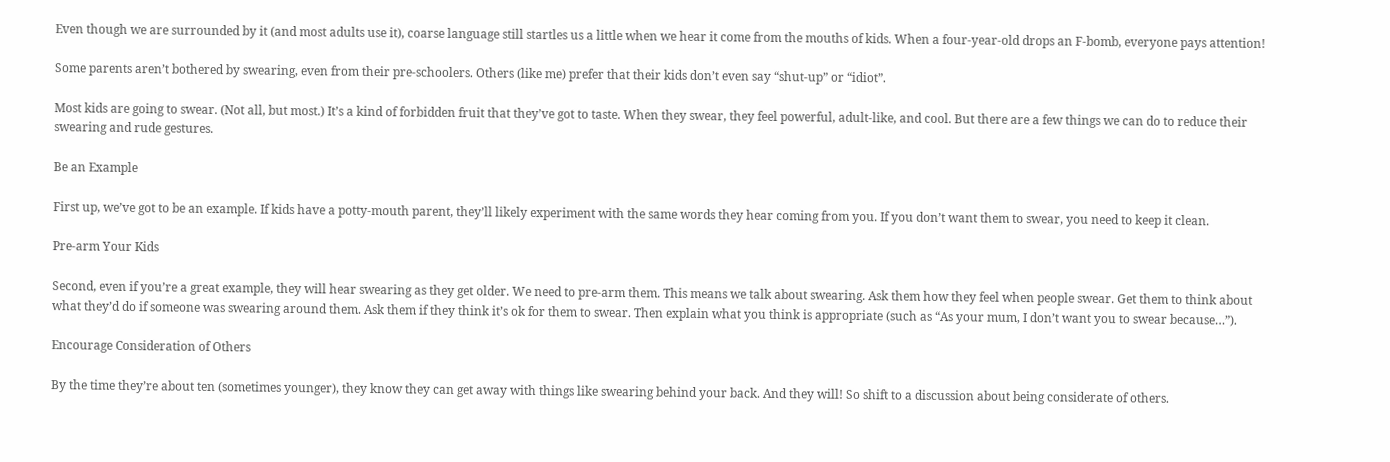Even though we are surrounded by it (and most adults use it), coarse language still startles us a little when we hear it come from the mouths of kids. When a four-year-old drops an F-bomb, everyone pays attention!

Some parents aren’t bothered by swearing, even from their pre-schoolers. Others (like me) prefer that their kids don’t even say “shut-up” or “idiot”.

Most kids are going to swear. (Not all, but most.) It’s a kind of forbidden fruit that they’ve got to taste. When they swear, they feel powerful, adult-like, and cool. But there are a few things we can do to reduce their swearing and rude gestures.

Be an Example

First up, we’ve got to be an example. If kids have a potty-mouth parent, they’ll likely experiment with the same words they hear coming from you. If you don’t want them to swear, you need to keep it clean.

Pre-arm Your Kids

Second, even if you’re a great example, they will hear swearing as they get older. We need to pre-arm them. This means we talk about swearing. Ask them how they feel when people swear. Get them to think about what they’d do if someone was swearing around them. Ask them if they think it’s ok for them to swear. Then explain what you think is appropriate (such as “As your mum, I don’t want you to swear because…”).

Encourage Consideration of Others

By the time they’re about ten (sometimes younger), they know they can get away with things like swearing behind your back. And they will! So shift to a discussion about being considerate of others.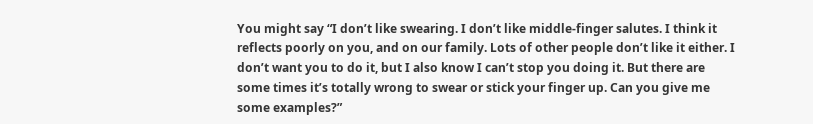You might say “I don’t like swearing. I don’t like middle-finger salutes. I think it reflects poorly on you, and on our family. Lots of other people don’t like it either. I don’t want you to do it, but I also know I can’t stop you doing it. But there are some times it’s totally wrong to swear or stick your finger up. Can you give me some examples?”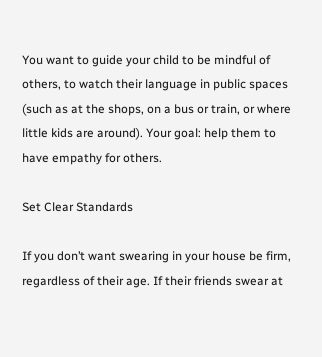You want to guide your child to be mindful of others, to watch their language in public spaces (such as at the shops, on a bus or train, or where little kids are around). Your goal: help them to have empathy for others.

Set Clear Standards

If you don’t want swearing in your house be firm, regardless of their age. If their friends swear at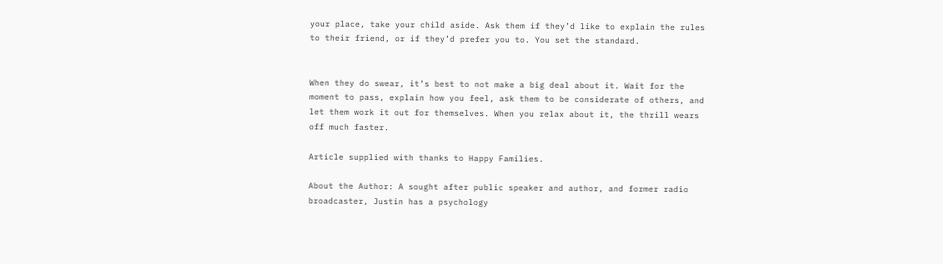your place, take your child aside. Ask them if they’d like to explain the rules to their friend, or if they’d prefer you to. You set the standard.


When they do swear, it’s best to not make a big deal about it. Wait for the moment to pass, explain how you feel, ask them to be considerate of others, and let them work it out for themselves. When you relax about it, the thrill wears off much faster.

Article supplied with thanks to Happy Families.

About the Author: A sought after public speaker and author, and former radio broadcaster, Justin has a psychology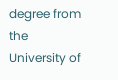degree from the University of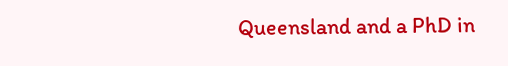Queensland and a PhD in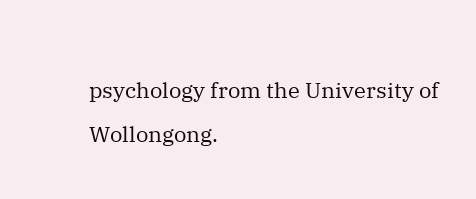psychology from the University of Wollongong.